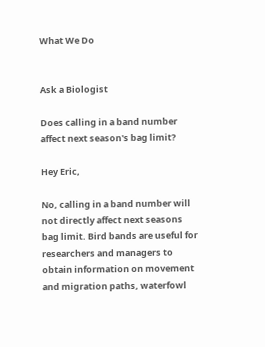What We Do


Ask a Biologist

Does calling in a band number affect next season's bag limit?

Hey Eric,

No, calling in a band number will not directly affect next seasons bag limit. Bird bands are useful for researchers and managers to obtain information on movement and migration paths, waterfowl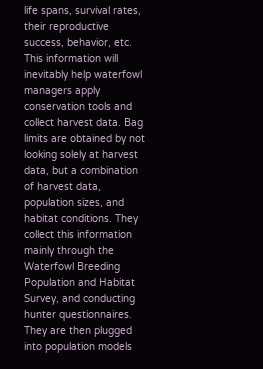life spans, survival rates, their reproductive success, behavior, etc. This information will inevitably help waterfowl managers apply conservation tools and collect harvest data. Bag limits are obtained by not looking solely at harvest data, but a combination of harvest data, population sizes, and habitat conditions. They collect this information mainly through the Waterfowl Breeding Population and Habitat Survey, and conducting hunter questionnaires. They are then plugged into population models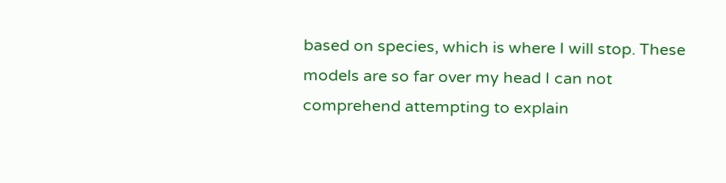based on species, which is where I will stop. These models are so far over my head I can not comprehend attempting to explain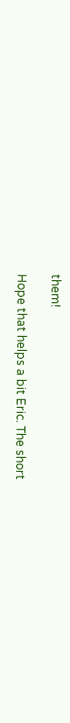them!

Hope that helps a bit Eric. The short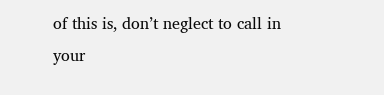of this is, don’t neglect to call in your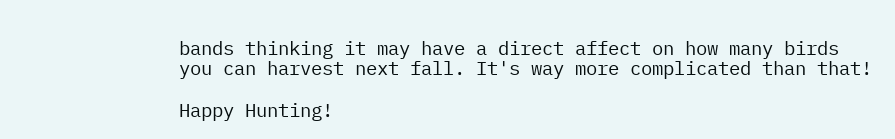bands thinking it may have a direct affect on how many birds you can harvest next fall. It's way more complicated than that!

Happy Hunting!